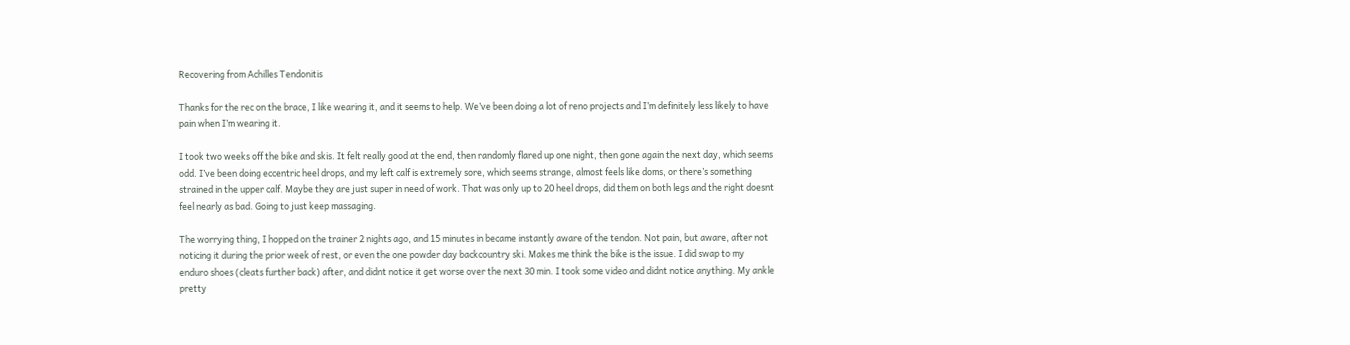Recovering from Achilles Tendonitis

Thanks for the rec on the brace, I like wearing it, and it seems to help. We’ve been doing a lot of reno projects and I’m definitely less likely to have pain when I’m wearing it.

I took two weeks off the bike and skis. It felt really good at the end, then randomly flared up one night, then gone again the next day, which seems odd. I’ve been doing eccentric heel drops, and my left calf is extremely sore, which seems strange, almost feels like doms, or there’s something strained in the upper calf. Maybe they are just super in need of work. That was only up to 20 heel drops, did them on both legs and the right doesnt feel nearly as bad. Going to just keep massaging.

The worrying thing, I hopped on the trainer 2 nights ago, and 15 minutes in became instantly aware of the tendon. Not pain, but aware, after not noticing it during the prior week of rest, or even the one powder day backcountry ski. Makes me think the bike is the issue. I did swap to my enduro shoes (cleats further back) after, and didnt notice it get worse over the next 30 min. I took some video and didnt notice anything. My ankle pretty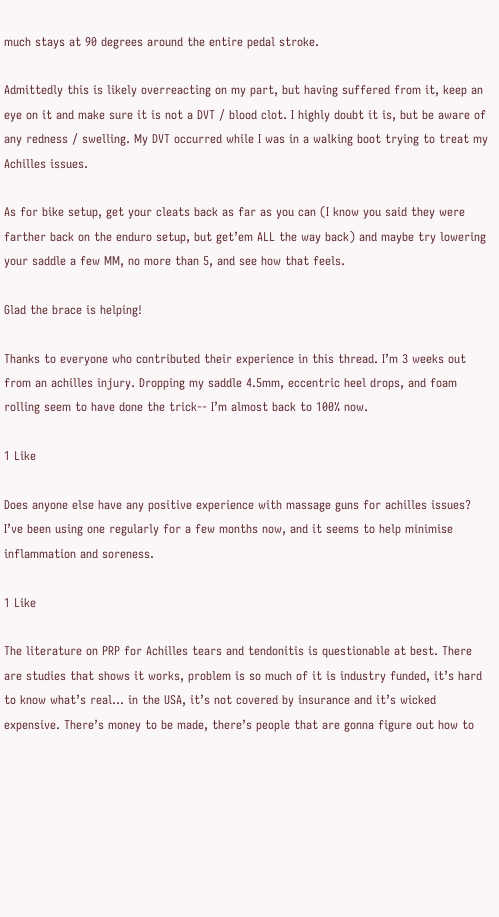much stays at 90 degrees around the entire pedal stroke.

Admittedly this is likely overreacting on my part, but having suffered from it, keep an eye on it and make sure it is not a DVT / blood clot. I highly doubt it is, but be aware of any redness / swelling. My DVT occurred while I was in a walking boot trying to treat my Achilles issues.

As for bike setup, get your cleats back as far as you can (I know you said they were farther back on the enduro setup, but get’em ALL the way back) and maybe try lowering your saddle a few MM, no more than 5, and see how that feels.

Glad the brace is helping!

Thanks to everyone who contributed their experience in this thread. I’m 3 weeks out from an achilles injury. Dropping my saddle 4.5mm, eccentric heel drops, and foam rolling seem to have done the trick-- I’m almost back to 100% now.

1 Like

Does anyone else have any positive experience with massage guns for achilles issues?
I’ve been using one regularly for a few months now, and it seems to help minimise inflammation and soreness.

1 Like

The literature on PRP for Achilles tears and tendonitis is questionable at best. There are studies that shows it works, problem is so much of it is industry funded, it’s hard to know what’s real… in the USA, it’s not covered by insurance and it’s wicked expensive. There’s money to be made, there’s people that are gonna figure out how to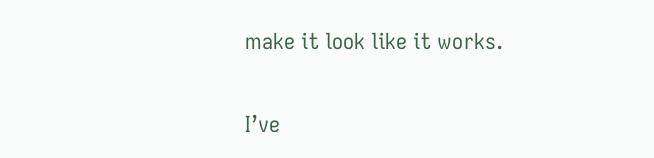make it look like it works.

I’ve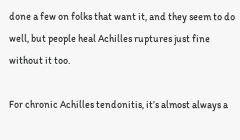done a few on folks that want it, and they seem to do well, but people heal Achilles ruptures just fine without it too.

For chronic Achilles tendonitis, it’s almost always a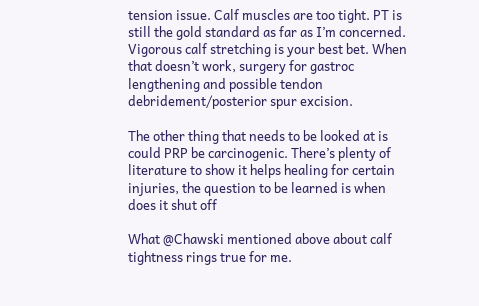tension issue. Calf muscles are too tight. PT is still the gold standard as far as I’m concerned. Vigorous calf stretching is your best bet. When that doesn’t work, surgery for gastroc lengthening and possible tendon debridement/posterior spur excision.

The other thing that needs to be looked at is could PRP be carcinogenic. There’s plenty of literature to show it helps healing for certain injuries, the question to be learned is when does it shut off

What @Chawski mentioned above about calf tightness rings true for me.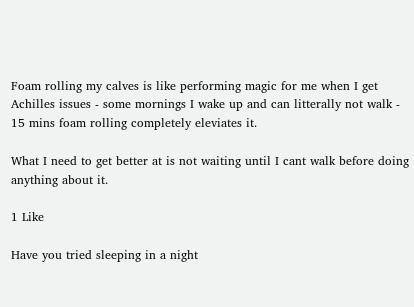Foam rolling my calves is like performing magic for me when I get Achilles issues - some mornings I wake up and can litterally not walk - 15 mins foam rolling completely eleviates it.

What I need to get better at is not waiting until I cant walk before doing anything about it.

1 Like

Have you tried sleeping in a night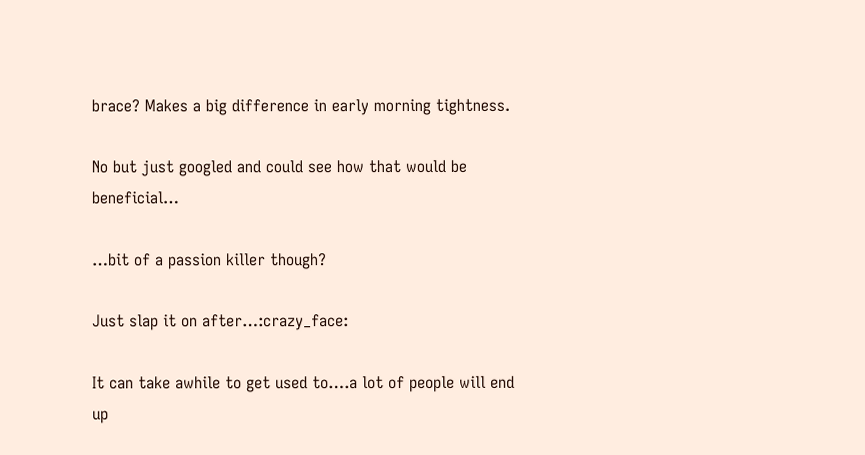brace? Makes a big difference in early morning tightness.

No but just googled and could see how that would be beneficial…

…bit of a passion killer though?

Just slap it on after…:crazy_face:

It can take awhile to get used to….a lot of people will end up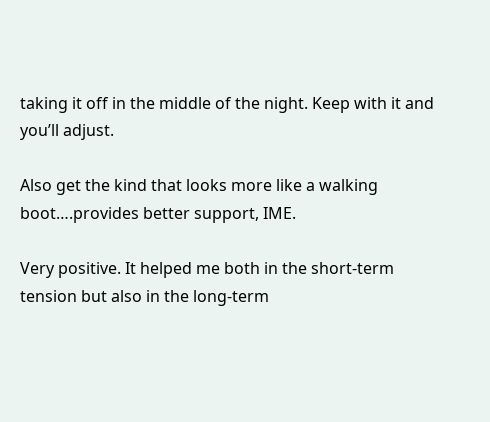taking it off in the middle of the night. Keep with it and you’ll adjust.

Also get the kind that looks more like a walking boot….provides better support, IME.

Very positive. It helped me both in the short-term tension but also in the long-term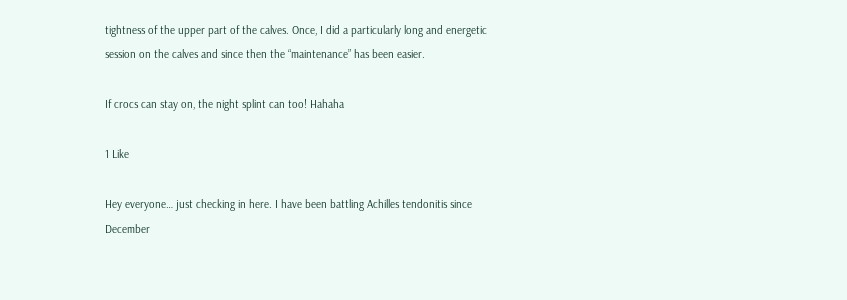tightness of the upper part of the calves. Once, I did a particularly long and energetic session on the calves and since then the “maintenance” has been easier.

If crocs can stay on, the night splint can too! Hahaha

1 Like

Hey everyone… just checking in here. I have been battling Achilles tendonitis since December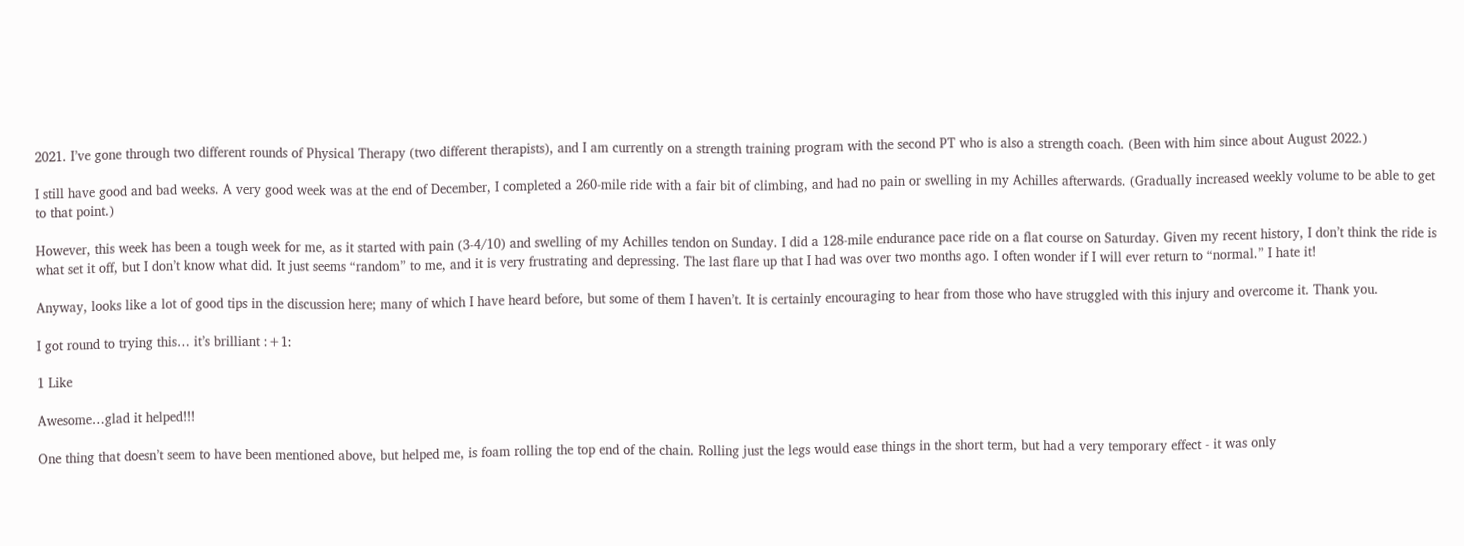2021. I’ve gone through two different rounds of Physical Therapy (two different therapists), and I am currently on a strength training program with the second PT who is also a strength coach. (Been with him since about August 2022.)

I still have good and bad weeks. A very good week was at the end of December, I completed a 260-mile ride with a fair bit of climbing, and had no pain or swelling in my Achilles afterwards. (Gradually increased weekly volume to be able to get to that point.)

However, this week has been a tough week for me, as it started with pain (3-4/10) and swelling of my Achilles tendon on Sunday. I did a 128-mile endurance pace ride on a flat course on Saturday. Given my recent history, I don’t think the ride is what set it off, but I don’t know what did. It just seems “random” to me, and it is very frustrating and depressing. The last flare up that I had was over two months ago. I often wonder if I will ever return to “normal.” I hate it!

Anyway, looks like a lot of good tips in the discussion here; many of which I have heard before, but some of them I haven’t. It is certainly encouraging to hear from those who have struggled with this injury and overcome it. Thank you.

I got round to trying this… it’s brilliant :+1:

1 Like

Awesome…glad it helped!!!

One thing that doesn’t seem to have been mentioned above, but helped me, is foam rolling the top end of the chain. Rolling just the legs would ease things in the short term, but had a very temporary effect - it was only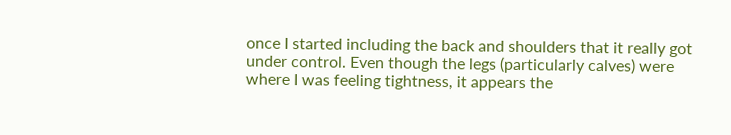once I started including the back and shoulders that it really got under control. Even though the legs (particularly calves) were where I was feeling tightness, it appears the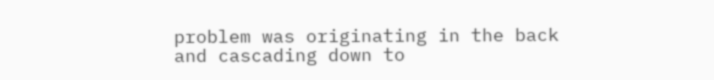problem was originating in the back and cascading down to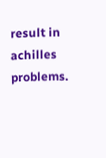result in achilles problems.